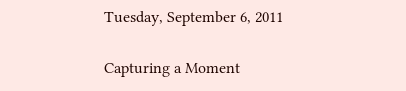Tuesday, September 6, 2011

Capturing a Moment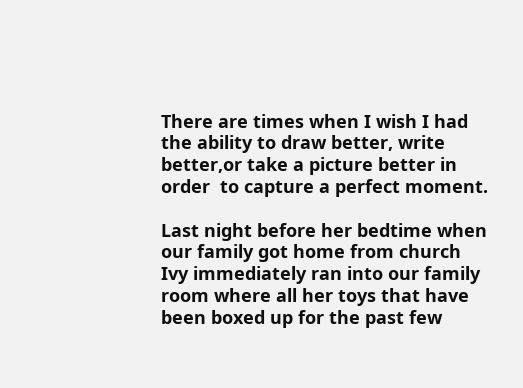There are times when I wish I had the ability to draw better, write better,or take a picture better in order  to capture a perfect moment.

Last night before her bedtime when our family got home from church Ivy immediately ran into our family room where all her toys that have been boxed up for the past few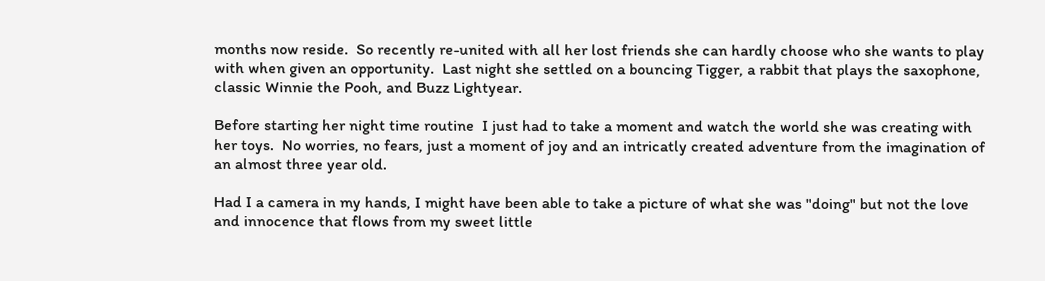months now reside.  So recently re-united with all her lost friends she can hardly choose who she wants to play with when given an opportunity.  Last night she settled on a bouncing Tigger, a rabbit that plays the saxophone, classic Winnie the Pooh, and Buzz Lightyear.

Before starting her night time routine  I just had to take a moment and watch the world she was creating with her toys.  No worries, no fears, just a moment of joy and an intricatly created adventure from the imagination of an almost three year old.

Had I a camera in my hands, I might have been able to take a picture of what she was "doing" but not the love and innocence that flows from my sweet little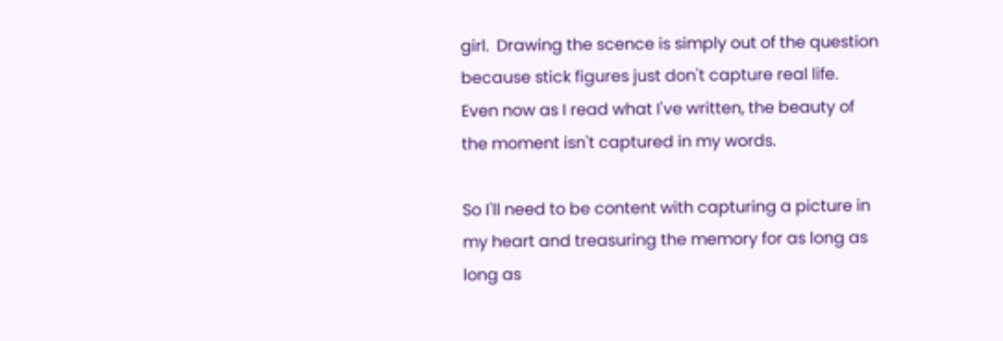girl.  Drawing the scence is simply out of the question because stick figures just don't capture real life.  Even now as I read what I've written, the beauty of the moment isn't captured in my words.

So I'll need to be content with capturing a picture in my heart and treasuring the memory for as long as long as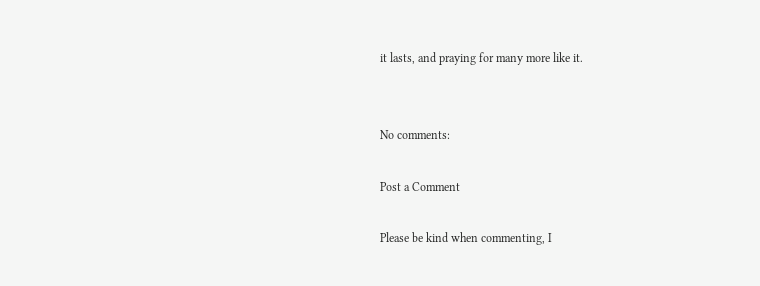it lasts, and praying for many more like it.


No comments:

Post a Comment

Please be kind when commenting, I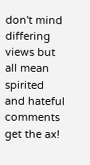don't mind differing views but all mean spirited and hateful comments get the ax!